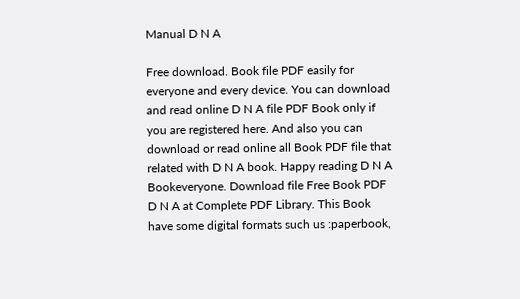Manual D N A

Free download. Book file PDF easily for everyone and every device. You can download and read online D N A file PDF Book only if you are registered here. And also you can download or read online all Book PDF file that related with D N A book. Happy reading D N A Bookeveryone. Download file Free Book PDF D N A at Complete PDF Library. This Book have some digital formats such us :paperbook,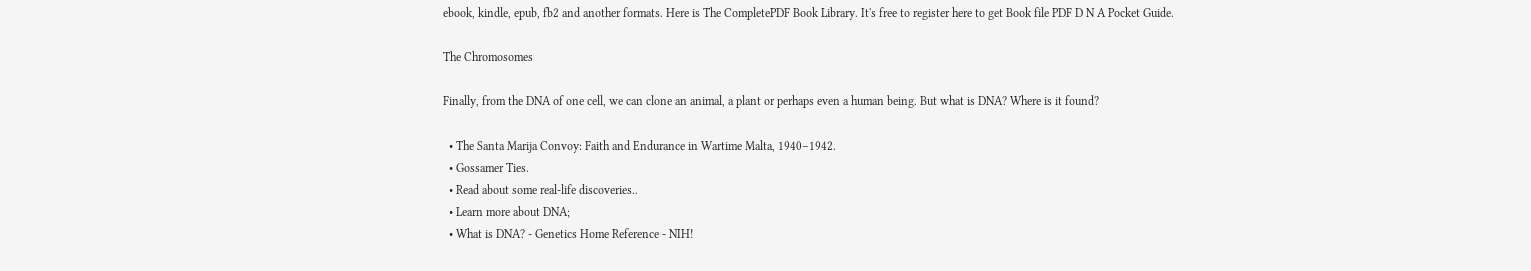ebook, kindle, epub, fb2 and another formats. Here is The CompletePDF Book Library. It's free to register here to get Book file PDF D N A Pocket Guide.

The Chromosomes

Finally, from the DNA of one cell, we can clone an animal, a plant or perhaps even a human being. But what is DNA? Where is it found?

  • The Santa Marija Convoy: Faith and Endurance in Wartime Malta, 1940–1942.
  • Gossamer Ties.
  • Read about some real-life discoveries..
  • Learn more about DNA;
  • What is DNA? - Genetics Home Reference - NIH!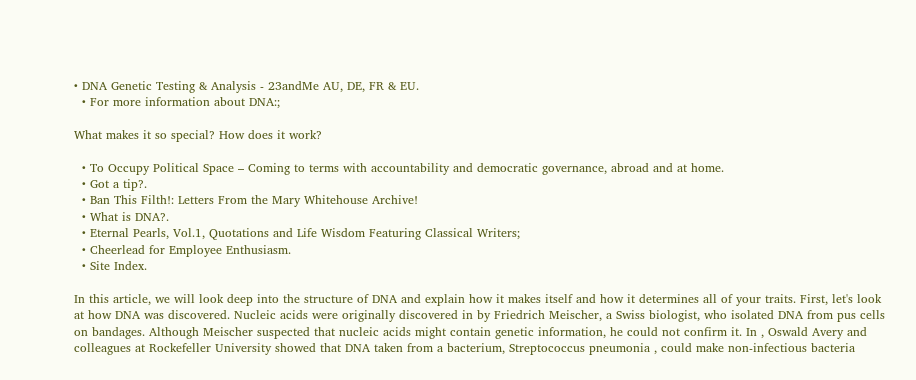• DNA Genetic Testing & Analysis - 23andMe AU, DE, FR & EU.
  • For more information about DNA:;

What makes it so special? How does it work?

  • To Occupy Political Space – Coming to terms with accountability and democratic governance, abroad and at home.
  • Got a tip?.
  • Ban This Filth!: Letters From the Mary Whitehouse Archive!
  • What is DNA?.
  • Eternal Pearls, Vol.1, Quotations and Life Wisdom Featuring Classical Writers;
  • Cheerlead for Employee Enthusiasm.
  • Site Index.

In this article, we will look deep into the structure of DNA and explain how it makes itself and how it determines all of your traits. First, let's look at how DNA was discovered. Nucleic acids were originally discovered in by Friedrich Meischer, a Swiss biologist, who isolated DNA from pus cells on bandages. Although Meischer suspected that nucleic acids might contain genetic information, he could not confirm it. In , Oswald Avery and colleagues at Rockefeller University showed that DNA taken from a bacterium, Streptococcus pneumonia , could make non-infectious bacteria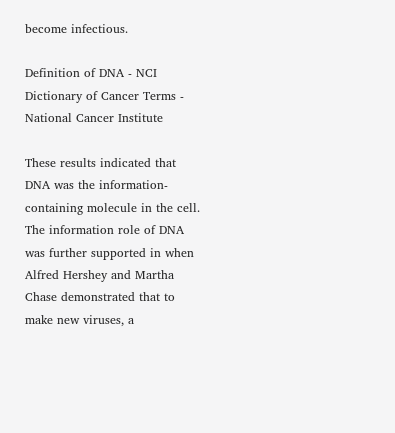become infectious.

Definition of DNA - NCI Dictionary of Cancer Terms - National Cancer Institute

These results indicated that DNA was the information-containing molecule in the cell. The information role of DNA was further supported in when Alfred Hershey and Martha Chase demonstrated that to make new viruses, a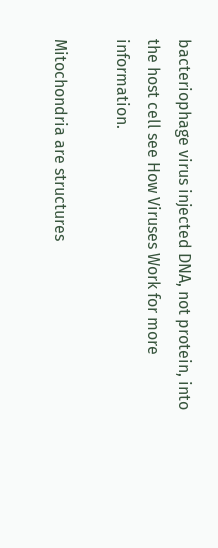bacteriophage virus injected DNA, not protein, into the host cell see How Viruses Work for more information.

Mitochondria are structures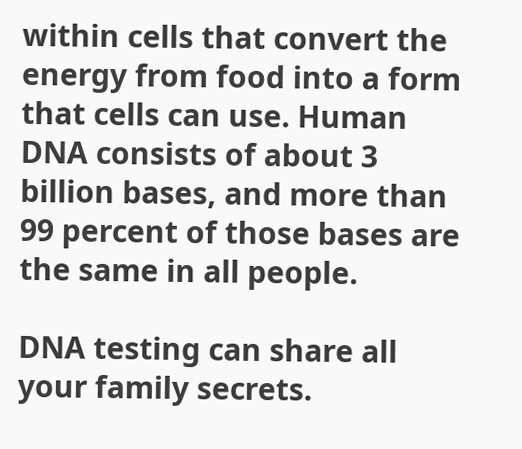within cells that convert the energy from food into a form that cells can use. Human DNA consists of about 3 billion bases, and more than 99 percent of those bases are the same in all people.

DNA testing can share all your family secrets.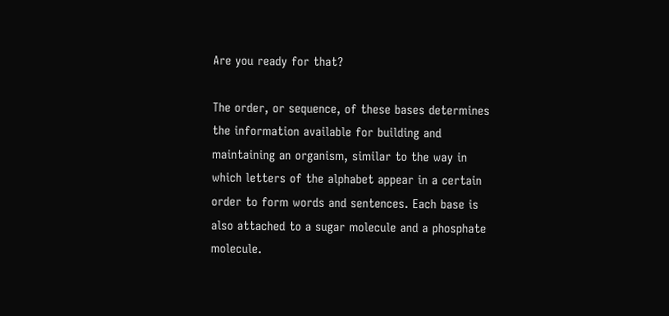Are you ready for that?

The order, or sequence, of these bases determines the information available for building and maintaining an organism, similar to the way in which letters of the alphabet appear in a certain order to form words and sentences. Each base is also attached to a sugar molecule and a phosphate molecule.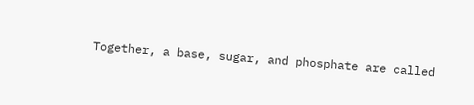Together, a base, sugar, and phosphate are called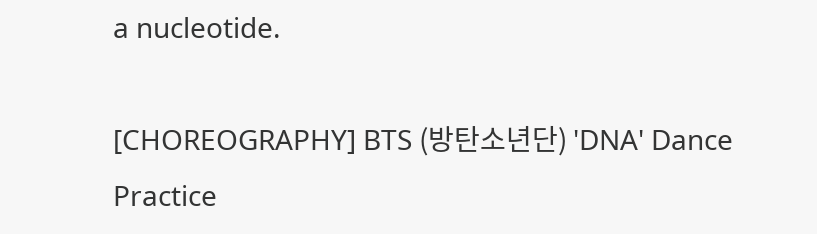a nucleotide.

[CHOREOGRAPHY] BTS (방탄소년단) 'DNA' Dance Practice